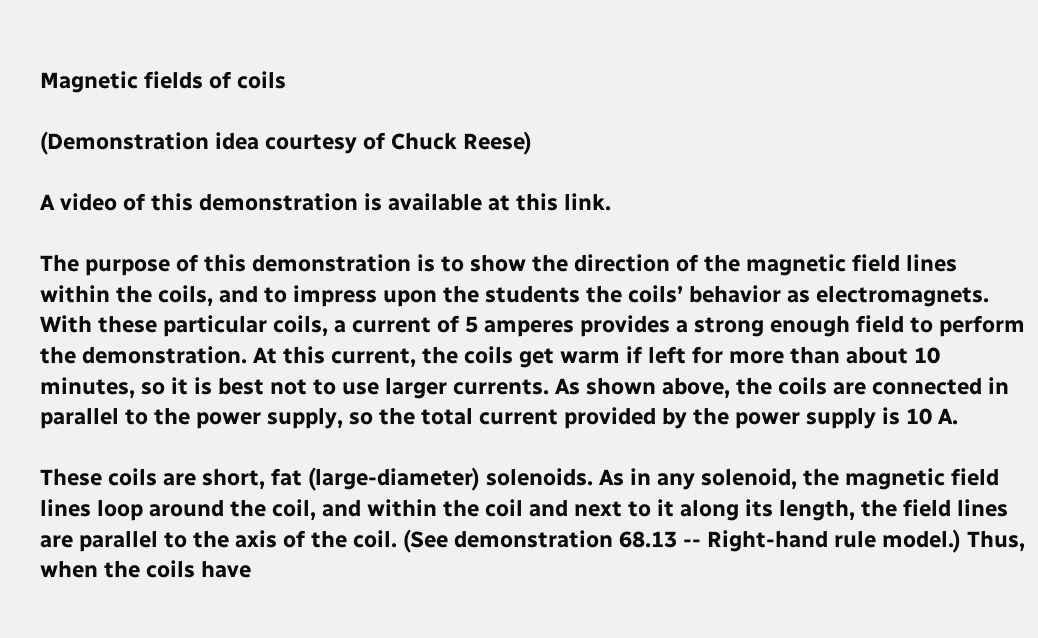Magnetic fields of coils

(Demonstration idea courtesy of Chuck Reese)

A video of this demonstration is available at this link.

The purpose of this demonstration is to show the direction of the magnetic field lines within the coils, and to impress upon the students the coils’ behavior as electromagnets. With these particular coils, a current of 5 amperes provides a strong enough field to perform the demonstration. At this current, the coils get warm if left for more than about 10 minutes, so it is best not to use larger currents. As shown above, the coils are connected in parallel to the power supply, so the total current provided by the power supply is 10 A.

These coils are short, fat (large-diameter) solenoids. As in any solenoid, the magnetic field lines loop around the coil, and within the coil and next to it along its length, the field lines are parallel to the axis of the coil. (See demonstration 68.13 -- Right-hand rule model.) Thus, when the coils have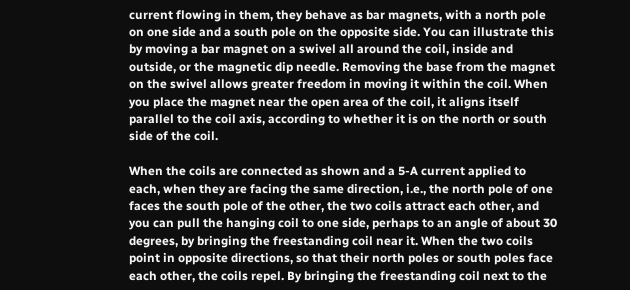current flowing in them, they behave as bar magnets, with a north pole on one side and a south pole on the opposite side. You can illustrate this by moving a bar magnet on a swivel all around the coil, inside and outside, or the magnetic dip needle. Removing the base from the magnet on the swivel allows greater freedom in moving it within the coil. When you place the magnet near the open area of the coil, it aligns itself parallel to the coil axis, according to whether it is on the north or south side of the coil.

When the coils are connected as shown and a 5-A current applied to each, when they are facing the same direction, i.e., the north pole of one faces the south pole of the other, the two coils attract each other, and you can pull the hanging coil to one side, perhaps to an angle of about 30 degrees, by bringing the freestanding coil near it. When the two coils point in opposite directions, so that their north poles or south poles face each other, the coils repel. By bringing the freestanding coil next to the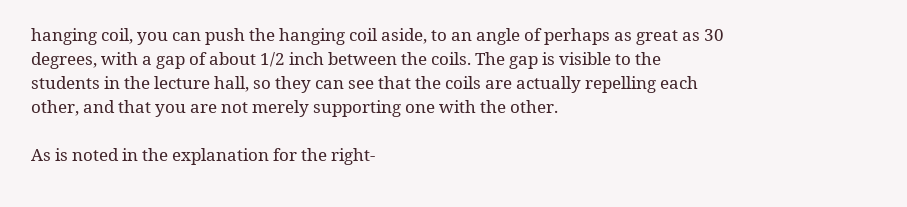hanging coil, you can push the hanging coil aside, to an angle of perhaps as great as 30 degrees, with a gap of about 1/2 inch between the coils. The gap is visible to the students in the lecture hall, so they can see that the coils are actually repelling each other, and that you are not merely supporting one with the other.

As is noted in the explanation for the right-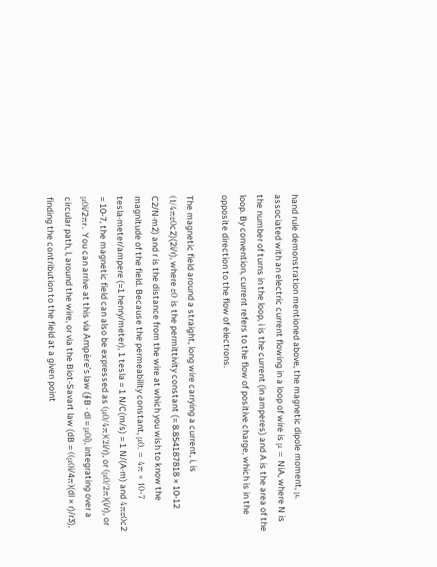hand rule demonstration mentioned above, the magnetic dipole moment, μ, associated with an electric current flowing in a loop of wire is μ = NiA, where N is the number of turns in the loop, i is the current (in amperes) and A is the area of the loop. By convention, current refers to the flow of positive charge, which is in the opposite direction to the flow of electrons.

The magnetic field around a straight, long wire carrying a current, i, is (1/4πε0c2)(2i/r), where ε0 is the permittivity constant (= 8.854187818 × 10-12 C2/N·m2) and r is the distance from the wire at which you wish to know the magnitude of the field. Because the permeability constant, μ0, = 4π × 10-7 tesla·meter/ampere (=1 henry/meter), 1 tesla = 1 N/C(m/s) = 1 N/(A·m) and 4πε0c2 = 10-7, the magnetic field can also be expressed as (μ0/4π)(2i/r), or (μ0/2π)(i/r), or μ0i/2πr. You can arrive at this via Ampère’s law (∮B · dl = μ0i), integrating over a circular path, l, around the wire, or via the Biot-Savart law (dB = ((μ0i/4π)(dl × r)/r3), finding the contribution to the field at a given point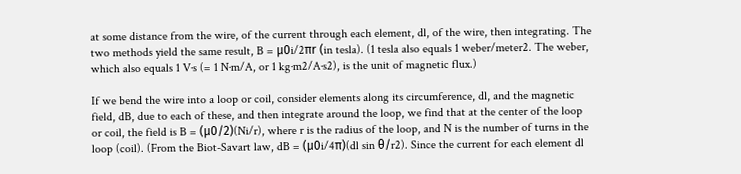at some distance from the wire, of the current through each element, dl, of the wire, then integrating. The two methods yield the same result, B = μ0i/2πr (in tesla). (1 tesla also equals 1 weber/meter2. The weber, which also equals 1 V·s (= 1 N·m/A, or 1 kg·m2/A·s2), is the unit of magnetic flux.)

If we bend the wire into a loop or coil, consider elements along its circumference, dl, and the magnetic field, dB, due to each of these, and then integrate around the loop, we find that at the center of the loop or coil, the field is B = (μ0/2)(Ni/r), where r is the radius of the loop, and N is the number of turns in the loop (coil). (From the Biot-Savart law, dB = (μ0i/4π)(dl sin θ/r2). Since the current for each element dl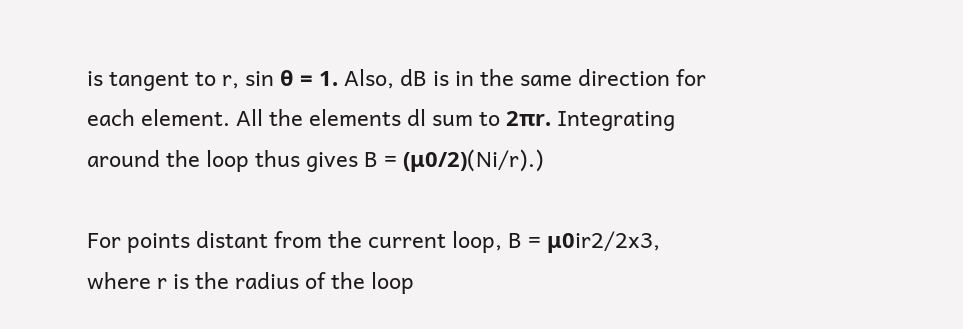is tangent to r, sin θ = 1. Also, dB is in the same direction for each element. All the elements dl sum to 2πr. Integrating around the loop thus gives B = (μ0/2)(Ni/r).)

For points distant from the current loop, B = μ0ir2/2x3, where r is the radius of the loop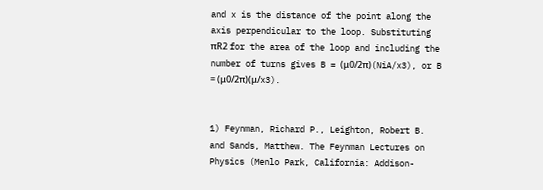and x is the distance of the point along the axis perpendicular to the loop. Substituting πR2 for the area of the loop and including the number of turns gives B = (μ0/2π)(NiA/x3), or B = (μ0/2π)(μ/x3).


1) Feynman, Richard P., Leighton, Robert B. and Sands, Matthew. The Feynman Lectures on Physics (Menlo Park, California: Addison-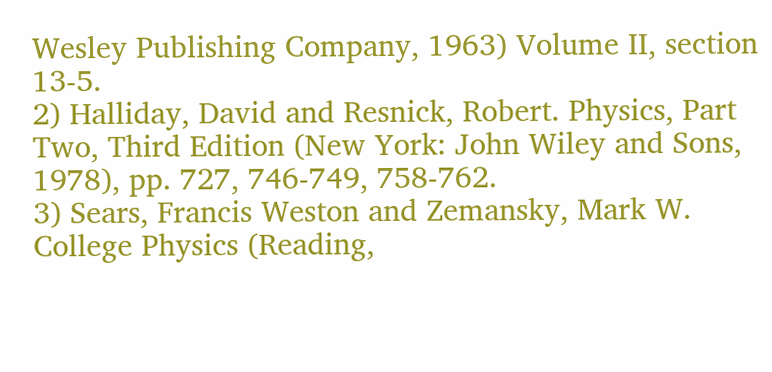Wesley Publishing Company, 1963) Volume II, section 13-5.
2) Halliday, David and Resnick, Robert. Physics, Part Two, Third Edition (New York: John Wiley and Sons, 1978), pp. 727, 746-749, 758-762.
3) Sears, Francis Weston and Zemansky, Mark W. College Physics (Reading,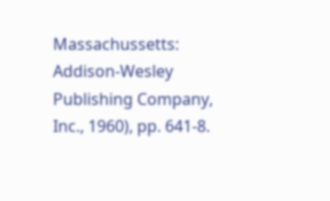Massachussetts: Addison-Wesley Publishing Company, Inc., 1960), pp. 641-8.